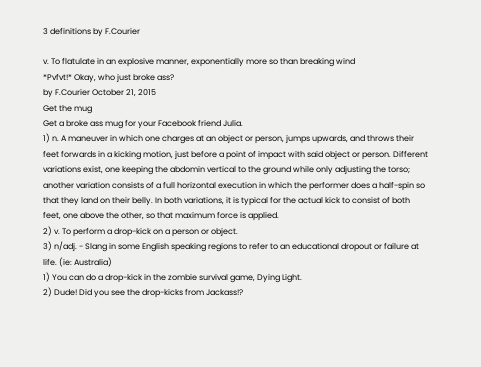3 definitions by F.Courier

v. To flatulate in an explosive manner, exponentially more so than breaking wind
*Pvfvt!* Okay, who just broke ass?
by F.Courier October 21, 2015
Get the mug
Get a broke ass mug for your Facebook friend Julia.
1) n. A maneuver in which one charges at an object or person, jumps upwards, and throws their feet forwards in a kicking motion, just before a point of impact with said object or person. Different variations exist, one keeping the abdomin vertical to the ground while only adjusting the torso; another variation consists of a full horizontal execution in which the performer does a half-spin so that they land on their belly. In both variations, it is typical for the actual kick to consist of both feet, one above the other, so that maximum force is applied.
2) v. To perform a drop-kick on a person or object.
3) n/adj. - Slang in some English speaking regions to refer to an educational dropout or failure at life. (ie: Australia)
1) You can do a drop-kick in the zombie survival game, Dying Light.
2) Dude! Did you see the drop-kicks from Jackass!?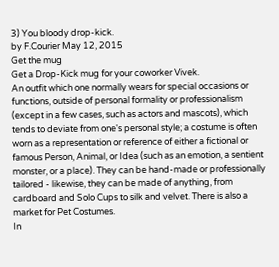3) You bloody drop-kick.
by F.Courier May 12, 2015
Get the mug
Get a Drop-Kick mug for your coworker Vivek.
An outfit which one normally wears for special occasions or functions, outside of personal formality or professionalism (except in a few cases, such as actors and mascots), which tends to deviate from one's personal style; a costume is often worn as a representation or reference of either a fictional or famous Person, Animal, or Idea (such as an emotion, a sentient monster, or a place). They can be hand-made or professionally tailored - likewise, they can be made of anything, from cardboard and Solo Cups to silk and velvet. There is also a market for Pet Costumes.
In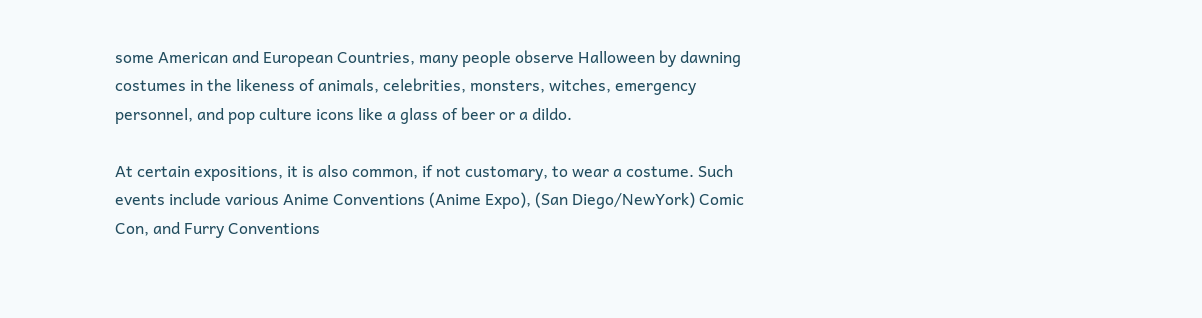some American and European Countries, many people observe Halloween by dawning costumes in the likeness of animals, celebrities, monsters, witches, emergency personnel, and pop culture icons like a glass of beer or a dildo.

At certain expositions, it is also common, if not customary, to wear a costume. Such events include various Anime Conventions (Anime Expo), (San Diego/NewYork) Comic Con, and Furry Conventions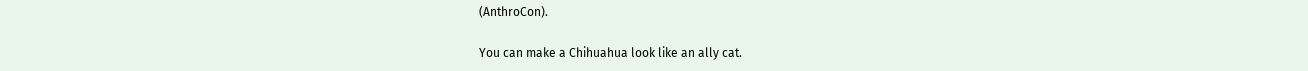(AnthroCon).

You can make a Chihuahua look like an ally cat.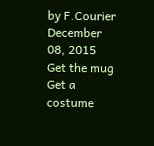by F.Courier December 08, 2015
Get the mug
Get a costume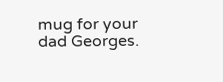mug for your dad Georges.